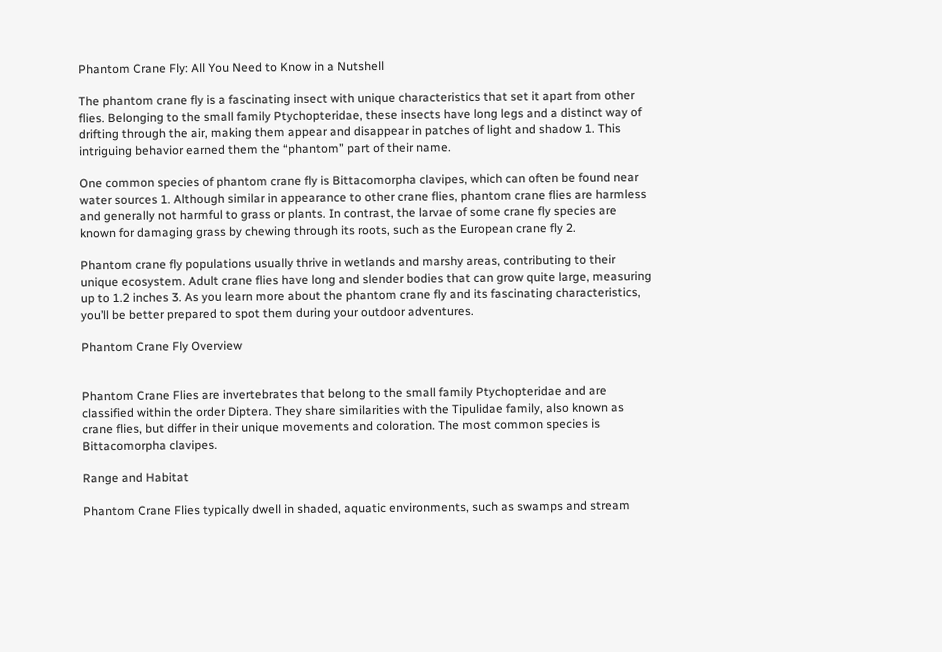Phantom Crane Fly: All You Need to Know in a Nutshell

The phantom crane fly is a fascinating insect with unique characteristics that set it apart from other flies. Belonging to the small family Ptychopteridae, these insects have long legs and a distinct way of drifting through the air, making them appear and disappear in patches of light and shadow 1. This intriguing behavior earned them the “phantom” part of their name.

One common species of phantom crane fly is Bittacomorpha clavipes, which can often be found near water sources 1. Although similar in appearance to other crane flies, phantom crane flies are harmless and generally not harmful to grass or plants. In contrast, the larvae of some crane fly species are known for damaging grass by chewing through its roots, such as the European crane fly 2.

Phantom crane fly populations usually thrive in wetlands and marshy areas, contributing to their unique ecosystem. Adult crane flies have long and slender bodies that can grow quite large, measuring up to 1.2 inches 3. As you learn more about the phantom crane fly and its fascinating characteristics, you’ll be better prepared to spot them during your outdoor adventures.

Phantom Crane Fly Overview


Phantom Crane Flies are invertebrates that belong to the small family Ptychopteridae and are classified within the order Diptera. They share similarities with the Tipulidae family, also known as crane flies, but differ in their unique movements and coloration. The most common species is Bittacomorpha clavipes.

Range and Habitat

Phantom Crane Flies typically dwell in shaded, aquatic environments, such as swamps and stream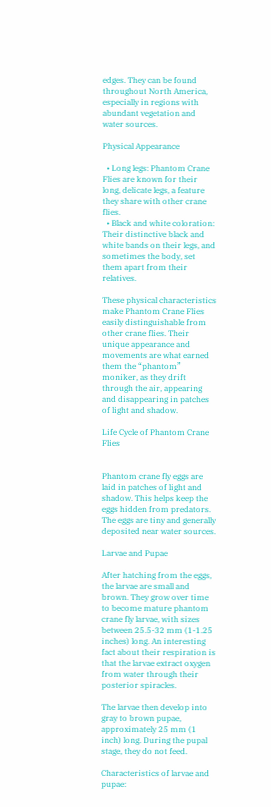edges. They can be found throughout North America, especially in regions with abundant vegetation and water sources.

Physical Appearance

  • Long legs: Phantom Crane Flies are known for their long, delicate legs, a feature they share with other crane flies.
  • Black and white coloration: Their distinctive black and white bands on their legs, and sometimes the body, set them apart from their relatives.

These physical characteristics make Phantom Crane Flies easily distinguishable from other crane flies. Their unique appearance and movements are what earned them the “phantom” moniker, as they drift through the air, appearing and disappearing in patches of light and shadow.

Life Cycle of Phantom Crane Flies


Phantom crane fly eggs are laid in patches of light and shadow. This helps keep the eggs hidden from predators. The eggs are tiny and generally deposited near water sources.

Larvae and Pupae

After hatching from the eggs, the larvae are small and brown. They grow over time to become mature phantom crane fly larvae, with sizes between 25.5-32 mm (1-1.25 inches) long. An interesting fact about their respiration is that the larvae extract oxygen from water through their posterior spiracles.

The larvae then develop into gray to brown pupae, approximately 25 mm (1 inch) long. During the pupal stage, they do not feed.

Characteristics of larvae and pupae: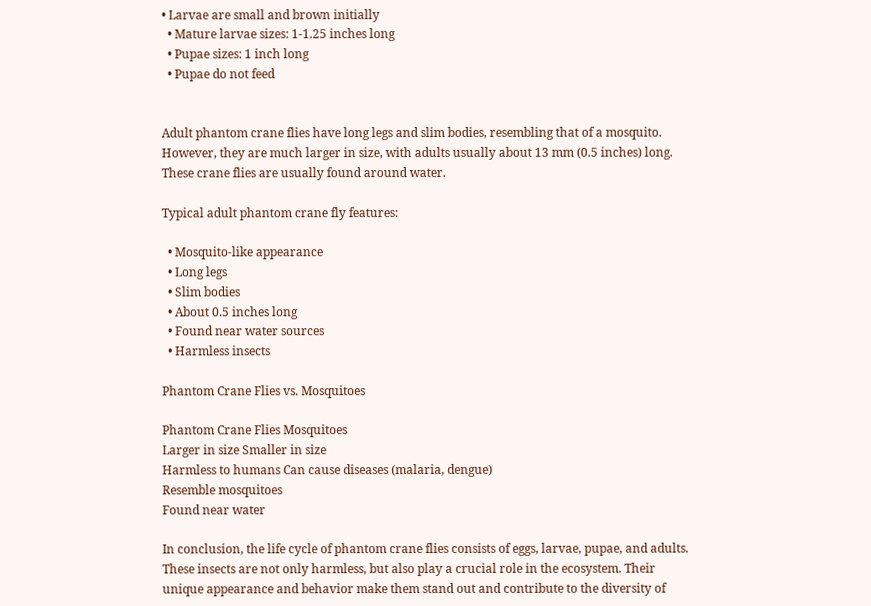• Larvae are small and brown initially
  • Mature larvae sizes: 1-1.25 inches long
  • Pupae sizes: 1 inch long
  • Pupae do not feed


Adult phantom crane flies have long legs and slim bodies, resembling that of a mosquito. However, they are much larger in size, with adults usually about 13 mm (0.5 inches) long. These crane flies are usually found around water.

Typical adult phantom crane fly features:

  • Mosquito-like appearance
  • Long legs
  • Slim bodies
  • About 0.5 inches long
  • Found near water sources
  • Harmless insects

Phantom Crane Flies vs. Mosquitoes

Phantom Crane Flies Mosquitoes
Larger in size Smaller in size
Harmless to humans Can cause diseases (malaria, dengue)
Resemble mosquitoes
Found near water

In conclusion, the life cycle of phantom crane flies consists of eggs, larvae, pupae, and adults. These insects are not only harmless, but also play a crucial role in the ecosystem. Their unique appearance and behavior make them stand out and contribute to the diversity of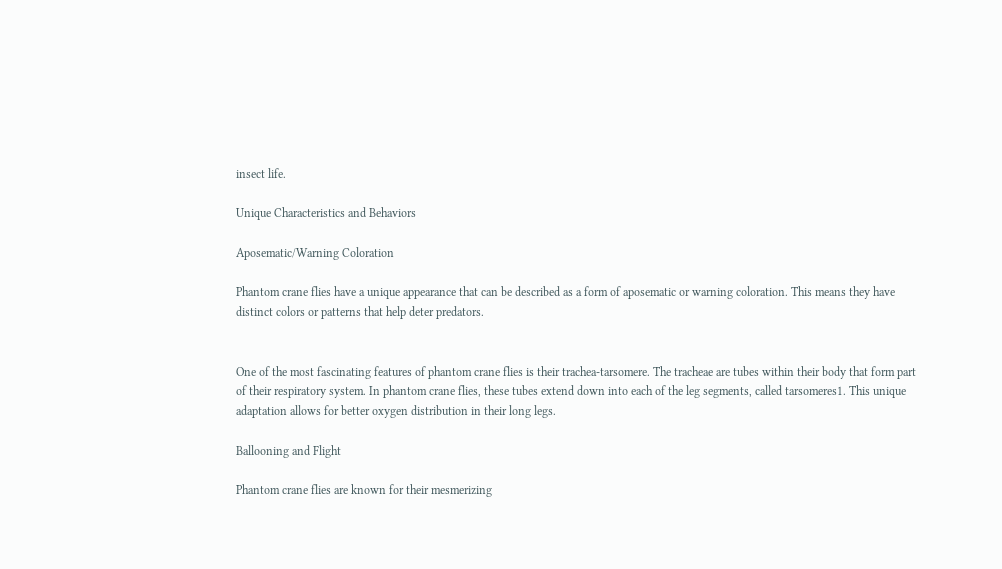insect life.

Unique Characteristics and Behaviors

Aposematic/Warning Coloration

Phantom crane flies have a unique appearance that can be described as a form of aposematic or warning coloration. This means they have distinct colors or patterns that help deter predators.


One of the most fascinating features of phantom crane flies is their trachea-tarsomere. The tracheae are tubes within their body that form part of their respiratory system. In phantom crane flies, these tubes extend down into each of the leg segments, called tarsomeres1. This unique adaptation allows for better oxygen distribution in their long legs.

Ballooning and Flight

Phantom crane flies are known for their mesmerizing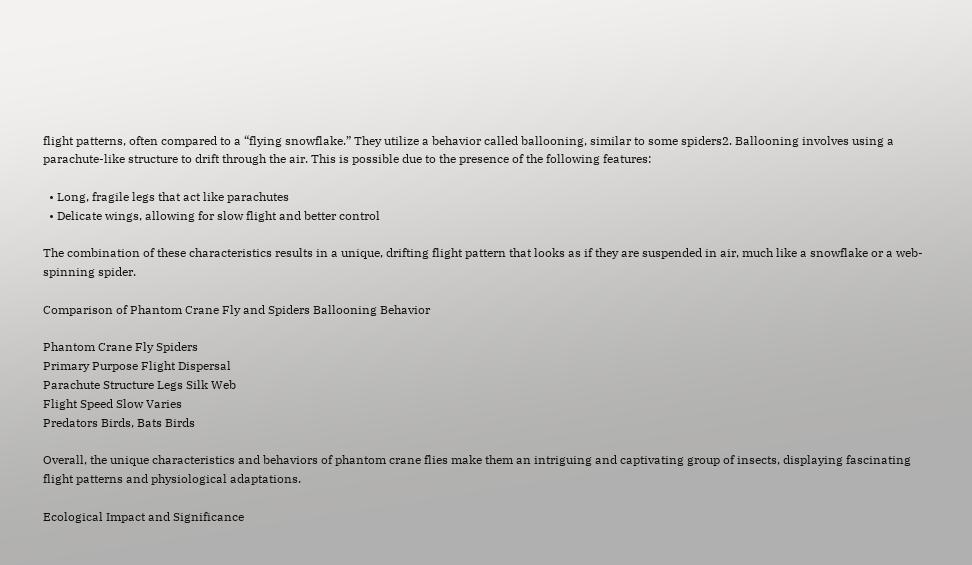flight patterns, often compared to a “flying snowflake.” They utilize a behavior called ballooning, similar to some spiders2. Ballooning involves using a parachute-like structure to drift through the air. This is possible due to the presence of the following features:

  • Long, fragile legs that act like parachutes
  • Delicate wings, allowing for slow flight and better control

The combination of these characteristics results in a unique, drifting flight pattern that looks as if they are suspended in air, much like a snowflake or a web-spinning spider.

Comparison of Phantom Crane Fly and Spiders Ballooning Behavior

Phantom Crane Fly Spiders
Primary Purpose Flight Dispersal
Parachute Structure Legs Silk Web
Flight Speed Slow Varies
Predators Birds, Bats Birds

Overall, the unique characteristics and behaviors of phantom crane flies make them an intriguing and captivating group of insects, displaying fascinating flight patterns and physiological adaptations.

Ecological Impact and Significance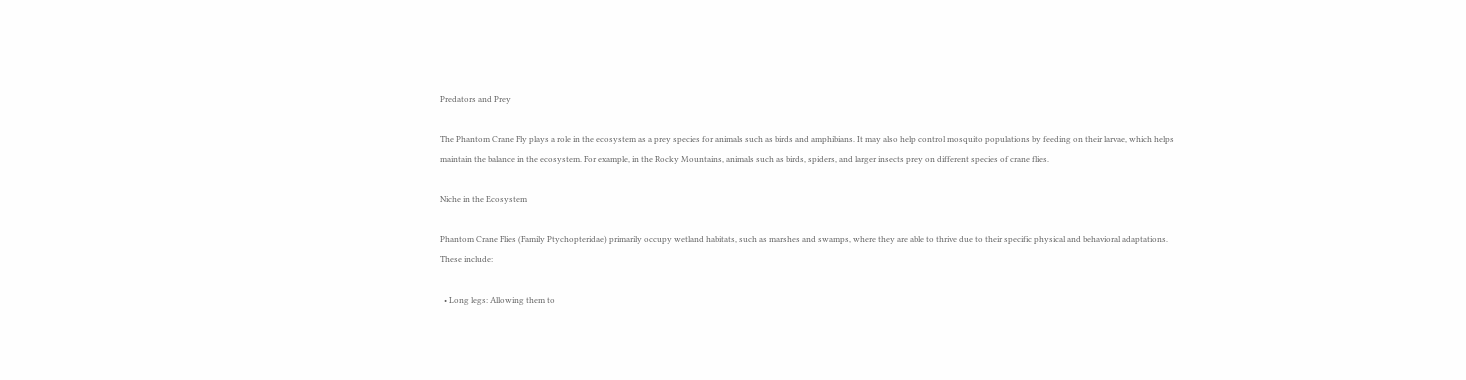Predators and Prey

The Phantom Crane Fly plays a role in the ecosystem as a prey species for animals such as birds and amphibians. It may also help control mosquito populations by feeding on their larvae, which helps maintain the balance in the ecosystem. For example, in the Rocky Mountains, animals such as birds, spiders, and larger insects prey on different species of crane flies.

Niche in the Ecosystem

Phantom Crane Flies (Family Ptychopteridae) primarily occupy wetland habitats, such as marshes and swamps, where they are able to thrive due to their specific physical and behavioral adaptations. These include:

  • Long legs: Allowing them to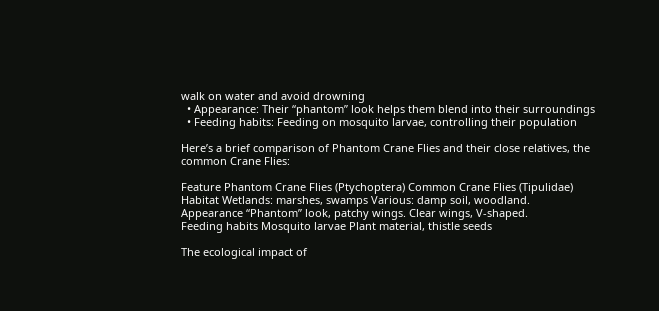walk on water and avoid drowning
  • Appearance: Their “phantom” look helps them blend into their surroundings
  • Feeding habits: Feeding on mosquito larvae, controlling their population

Here’s a brief comparison of Phantom Crane Flies and their close relatives, the common Crane Flies:

Feature Phantom Crane Flies (Ptychoptera) Common Crane Flies (Tipulidae)
Habitat Wetlands: marshes, swamps Various: damp soil, woodland.
Appearance “Phantom” look, patchy wings. Clear wings, V-shaped.
Feeding habits Mosquito larvae Plant material, thistle seeds

The ecological impact of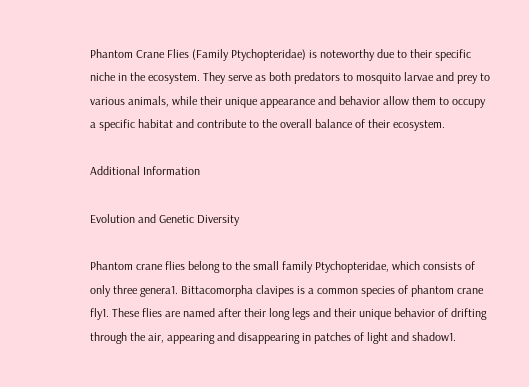Phantom Crane Flies (Family Ptychopteridae) is noteworthy due to their specific niche in the ecosystem. They serve as both predators to mosquito larvae and prey to various animals, while their unique appearance and behavior allow them to occupy a specific habitat and contribute to the overall balance of their ecosystem.

Additional Information

Evolution and Genetic Diversity

Phantom crane flies belong to the small family Ptychopteridae, which consists of only three genera1. Bittacomorpha clavipes is a common species of phantom crane fly1. These flies are named after their long legs and their unique behavior of drifting through the air, appearing and disappearing in patches of light and shadow1.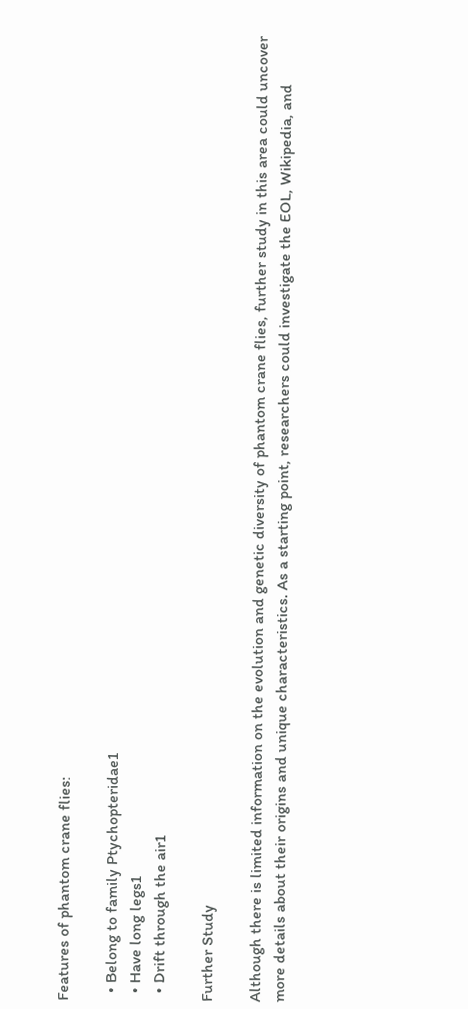Features of phantom crane flies:

  • Belong to family Ptychopteridae1
  • Have long legs1
  • Drift through the air1

Further Study

Although there is limited information on the evolution and genetic diversity of phantom crane flies, further study in this area could uncover more details about their origins and unique characteristics. As a starting point, researchers could investigate the EOL, Wikipedia, and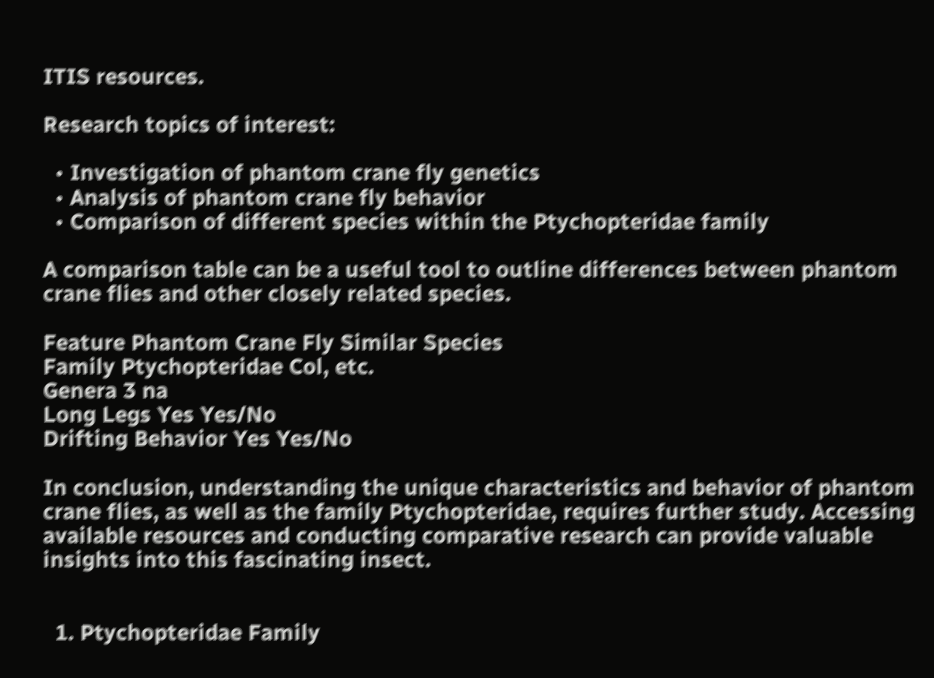ITIS resources.

Research topics of interest:

  • Investigation of phantom crane fly genetics
  • Analysis of phantom crane fly behavior
  • Comparison of different species within the Ptychopteridae family

A comparison table can be a useful tool to outline differences between phantom crane flies and other closely related species.

Feature Phantom Crane Fly Similar Species
Family Ptychopteridae Col, etc.
Genera 3 na
Long Legs Yes Yes/No
Drifting Behavior Yes Yes/No

In conclusion, understanding the unique characteristics and behavior of phantom crane flies, as well as the family Ptychopteridae, requires further study. Accessing available resources and conducting comparative research can provide valuable insights into this fascinating insect.


  1. Ptychopteridae Family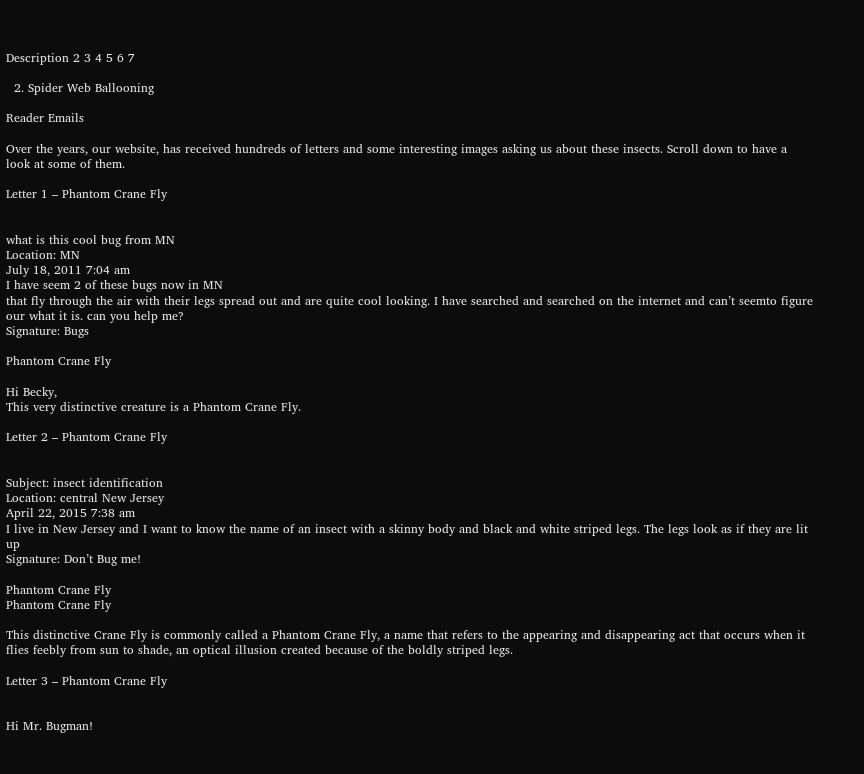Description 2 3 4 5 6 7

  2. Spider Web Ballooning

Reader Emails

Over the years, our website, has received hundreds of letters and some interesting images asking us about these insects. Scroll down to have a look at some of them.

Letter 1 – Phantom Crane Fly


what is this cool bug from MN
Location: MN
July 18, 2011 7:04 am
I have seem 2 of these bugs now in MN
that fly through the air with their legs spread out and are quite cool looking. I have searched and searched on the internet and can’t seemto figure our what it is. can you help me?
Signature: Bugs

Phantom Crane Fly

Hi Becky,
This very distinctive creature is a Phantom Crane Fly.

Letter 2 – Phantom Crane Fly


Subject: insect identification
Location: central New Jersey
April 22, 2015 7:38 am
I live in New Jersey and I want to know the name of an insect with a skinny body and black and white striped legs. The legs look as if they are lit up
Signature: Don’t Bug me!

Phantom Crane Fly
Phantom Crane Fly

This distinctive Crane Fly is commonly called a Phantom Crane Fly, a name that refers to the appearing and disappearing act that occurs when it flies feebly from sun to shade, an optical illusion created because of the boldly striped legs.

Letter 3 – Phantom Crane Fly


Hi Mr. Bugman!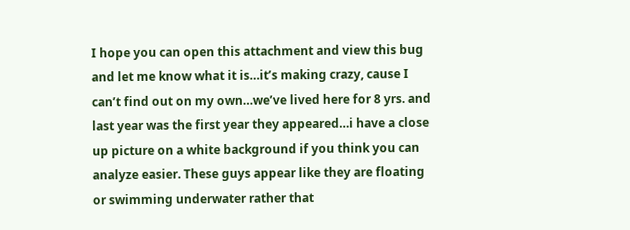I hope you can open this attachment and view this bug and let me know what it is…it’s making crazy, cause I can’t find out on my own…we’ve lived here for 8 yrs. and last year was the first year they appeared…i have a close up picture on a white background if you think you can analyze easier. These guys appear like they are floating or swimming underwater rather that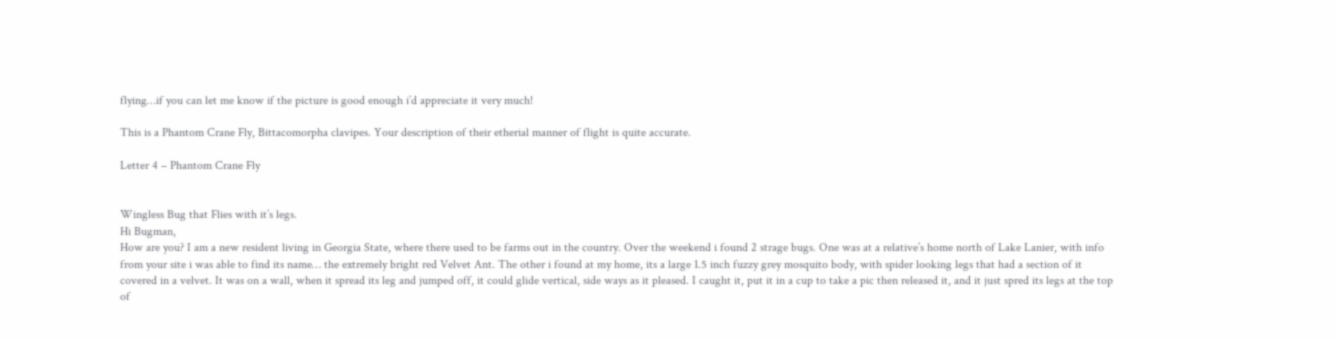flying…if you can let me know if the picture is good enough i’d appreciate it very much!

This is a Phantom Crane Fly, Bittacomorpha clavipes. Your description of their etherial manner of flight is quite accurate.

Letter 4 – Phantom Crane Fly


Wingless Bug that Flies with it’s legs.
Hi Bugman,
How are you? I am a new resident living in Georgia State, where there used to be farms out in the country. Over the weekend i found 2 strage bugs. One was at a relative’s home north of Lake Lanier, with info from your site i was able to find its name… the extremely bright red Velvet Ant. The other i found at my home, its a large 1.5 inch fuzzy grey mosquito body, with spider looking legs that had a section of it covered in a velvet. It was on a wall, when it spread its leg and jumped off, it could glide vertical, side ways as it pleased. I caught it, put it in a cup to take a pic then released it, and it just spred its legs at the top of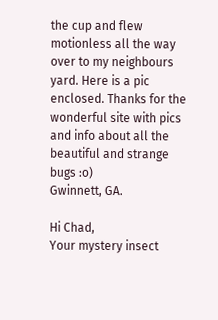the cup and flew motionless all the way over to my neighbours yard. Here is a pic enclosed. Thanks for the wonderful site with pics and info about all the beautiful and strange bugs :o)
Gwinnett, GA.

Hi Chad,
Your mystery insect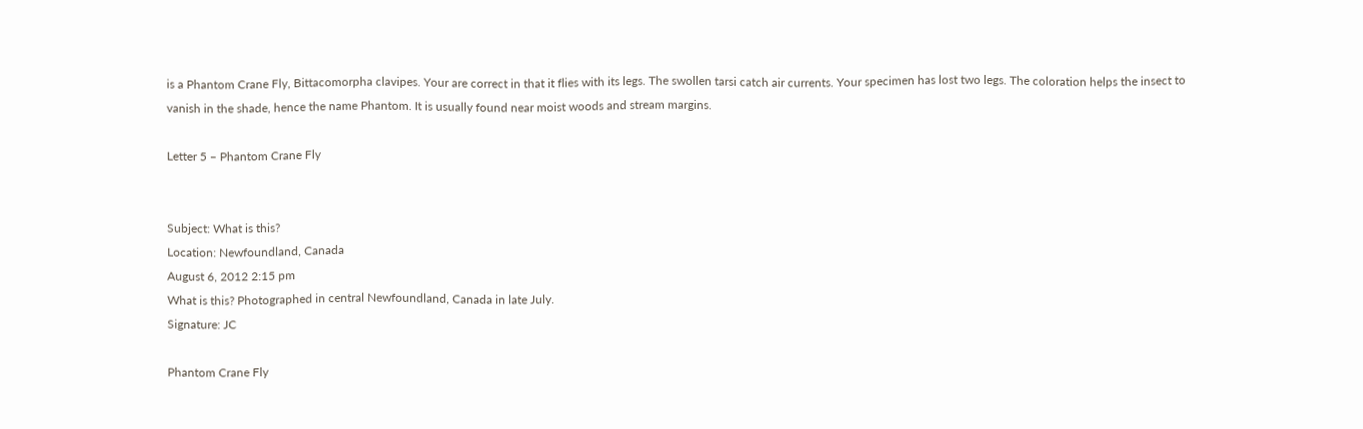is a Phantom Crane Fly, Bittacomorpha clavipes. Your are correct in that it flies with its legs. The swollen tarsi catch air currents. Your specimen has lost two legs. The coloration helps the insect to vanish in the shade, hence the name Phantom. It is usually found near moist woods and stream margins.

Letter 5 – Phantom Crane Fly


Subject: What is this?
Location: Newfoundland, Canada
August 6, 2012 2:15 pm
What is this? Photographed in central Newfoundland, Canada in late July.
Signature: JC

Phantom Crane Fly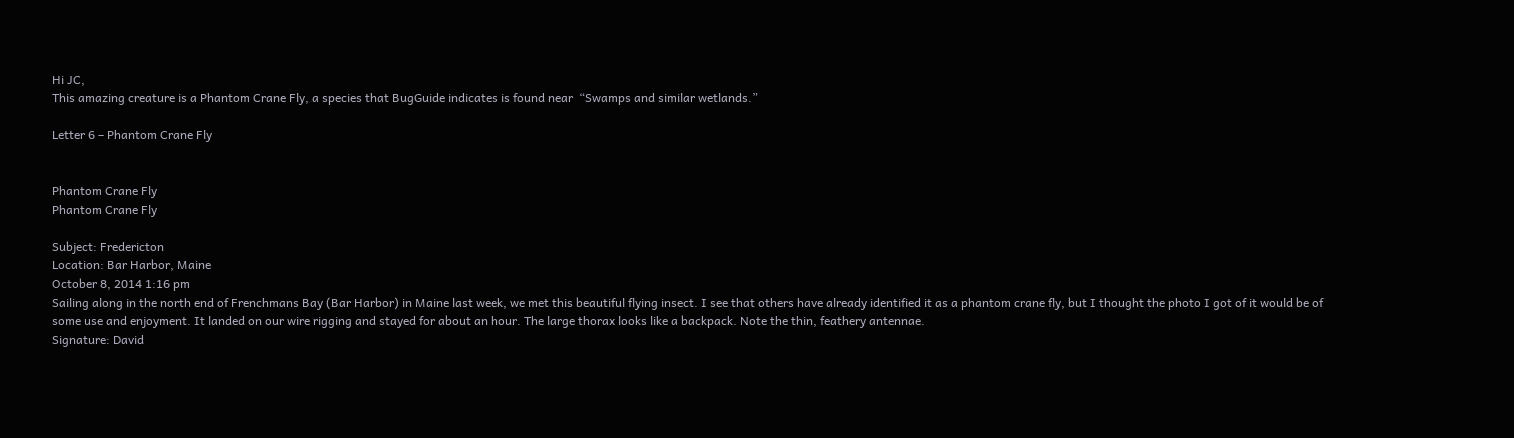Hi JC,
This amazing creature is a Phantom Crane Fly, a species that BugGuide indicates is found near  “Swamps and similar wetlands.”

Letter 6 – Phantom Crane Fly


Phantom Crane Fly
Phantom Crane Fly

Subject: Fredericton
Location: Bar Harbor, Maine
October 8, 2014 1:16 pm
Sailing along in the north end of Frenchmans Bay (Bar Harbor) in Maine last week, we met this beautiful flying insect. I see that others have already identified it as a phantom crane fly, but I thought the photo I got of it would be of some use and enjoyment. It landed on our wire rigging and stayed for about an hour. The large thorax looks like a backpack. Note the thin, feathery antennae.
Signature: David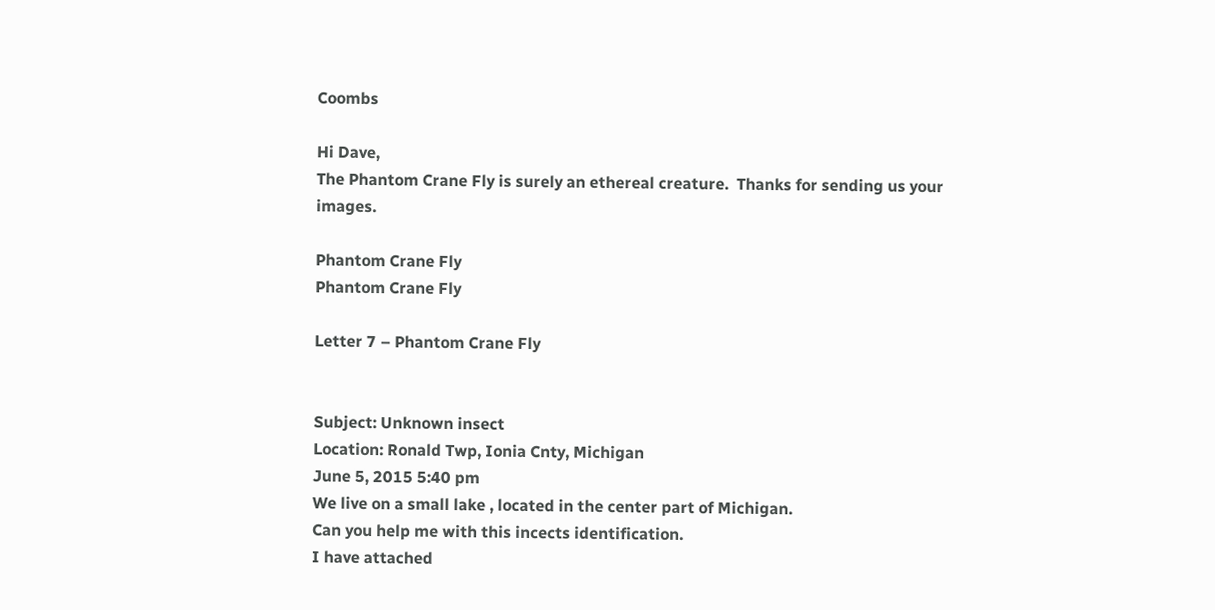Coombs

Hi Dave,
The Phantom Crane Fly is surely an ethereal creature.  Thanks for sending us your images.

Phantom Crane Fly
Phantom Crane Fly

Letter 7 – Phantom Crane Fly


Subject: Unknown insect
Location: Ronald Twp, Ionia Cnty, Michigan
June 5, 2015 5:40 pm
We live on a small lake , located in the center part of Michigan.
Can you help me with this incects identification.
I have attached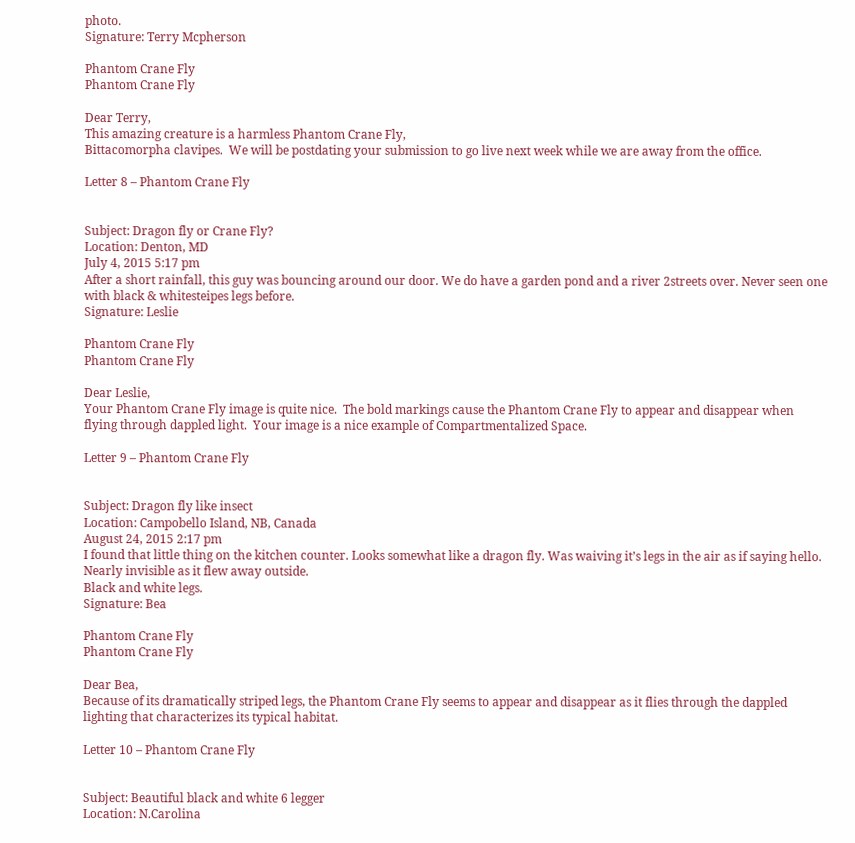photo.
Signature: Terry Mcpherson

Phantom Crane Fly
Phantom Crane Fly

Dear Terry,
This amazing creature is a harmless Phantom Crane Fly,
Bittacomorpha clavipes.  We will be postdating your submission to go live next week while we are away from the office.

Letter 8 – Phantom Crane Fly


Subject: Dragon fly or Crane Fly?
Location: Denton, MD
July 4, 2015 5:17 pm
After a short rainfall, this guy was bouncing around our door. We do have a garden pond and a river 2streets over. Never seen one with black & whitesteipes legs before.
Signature: Leslie

Phantom Crane Fly
Phantom Crane Fly

Dear Leslie,
Your Phantom Crane Fly image is quite nice.  The bold markings cause the Phantom Crane Fly to appear and disappear when flying through dappled light.  Your image is a nice example of Compartmentalized Space.

Letter 9 – Phantom Crane Fly


Subject: Dragon fly like insect
Location: Campobello Island, NB, Canada
August 24, 2015 2:17 pm
I found that little thing on the kitchen counter. Looks somewhat like a dragon fly. Was waiving it’s legs in the air as if saying hello.
Nearly invisible as it flew away outside.
Black and white legs.
Signature: Bea

Phantom Crane Fly
Phantom Crane Fly

Dear Bea,
Because of its dramatically striped legs, the Phantom Crane Fly seems to appear and disappear as it flies through the dappled lighting that characterizes its typical habitat.

Letter 10 – Phantom Crane Fly


Subject: Beautiful black and white 6 legger
Location: N.Carolina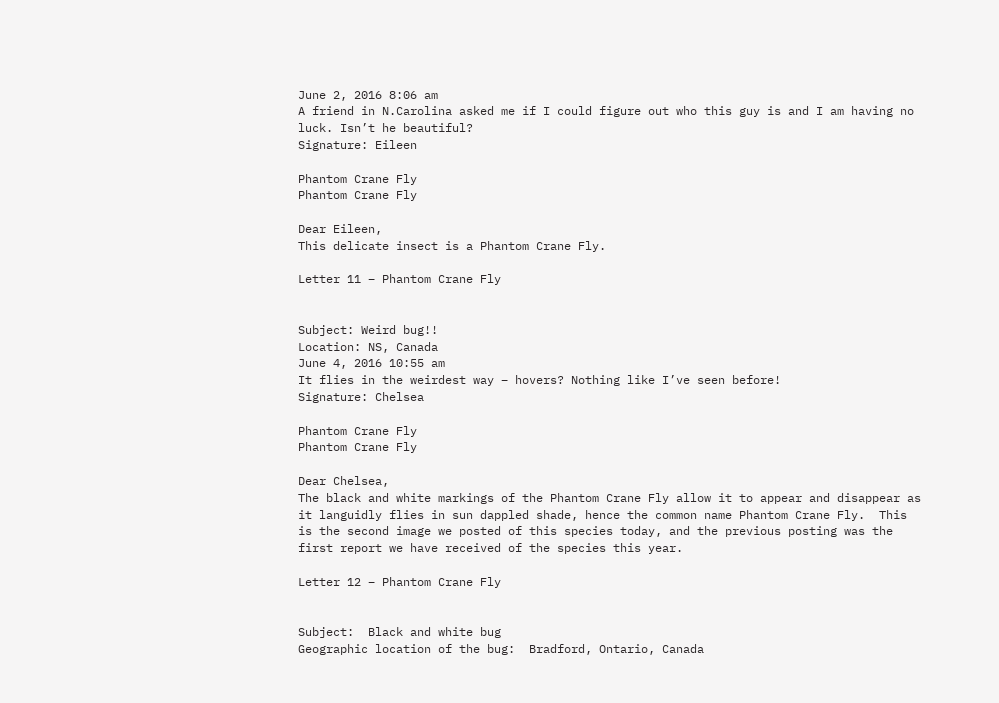June 2, 2016 8:06 am
A friend in N.Carolina asked me if I could figure out who this guy is and I am having no luck. Isn’t he beautiful?
Signature: Eileen

Phantom Crane Fly
Phantom Crane Fly

Dear Eileen,
This delicate insect is a Phantom Crane Fly.

Letter 11 – Phantom Crane Fly


Subject: Weird bug!!
Location: NS, Canada
June 4, 2016 10:55 am
It flies in the weirdest way – hovers? Nothing like I’ve seen before!
Signature: Chelsea

Phantom Crane Fly
Phantom Crane Fly

Dear Chelsea,
The black and white markings of the Phantom Crane Fly allow it to appear and disappear as it languidly flies in sun dappled shade, hence the common name Phantom Crane Fly.  This is the second image we posted of this species today, and the previous posting was the first report we have received of the species this year.

Letter 12 – Phantom Crane Fly


Subject:  Black and white bug
Geographic location of the bug:  Bradford, Ontario, Canada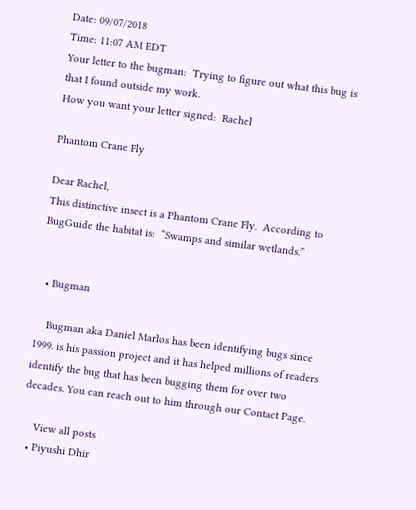Date: 09/07/2018
Time: 11:07 AM EDT
Your letter to the bugman:  Trying to figure out what this bug is that I found outside my work.
How you want your letter signed:  Rachel

Phantom Crane Fly

Dear Rachel,
This distinctive insect is a Phantom Crane Fly.  According to BugGuide the habitat is:  “Swamps and similar wetlands.”


  • Bugman

    Bugman aka Daniel Marlos has been identifying bugs since 1999. is his passion project and it has helped millions of readers identify the bug that has been bugging them for over two decades. You can reach out to him through our Contact Page.

    View all posts
  • Piyushi Dhir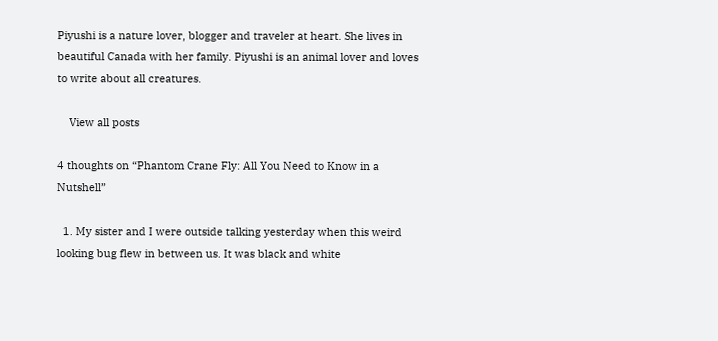Piyushi is a nature lover, blogger and traveler at heart. She lives in beautiful Canada with her family. Piyushi is an animal lover and loves to write about all creatures.

    View all posts

4 thoughts on “Phantom Crane Fly: All You Need to Know in a Nutshell”

  1. My sister and I were outside talking yesterday when this weird looking bug flew in between us. It was black and white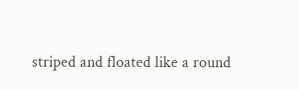striped and floated like a round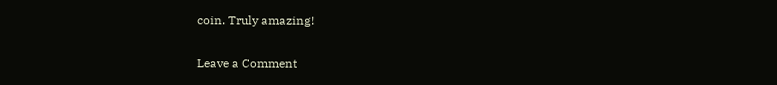coin. Truly amazing!


Leave a Comment